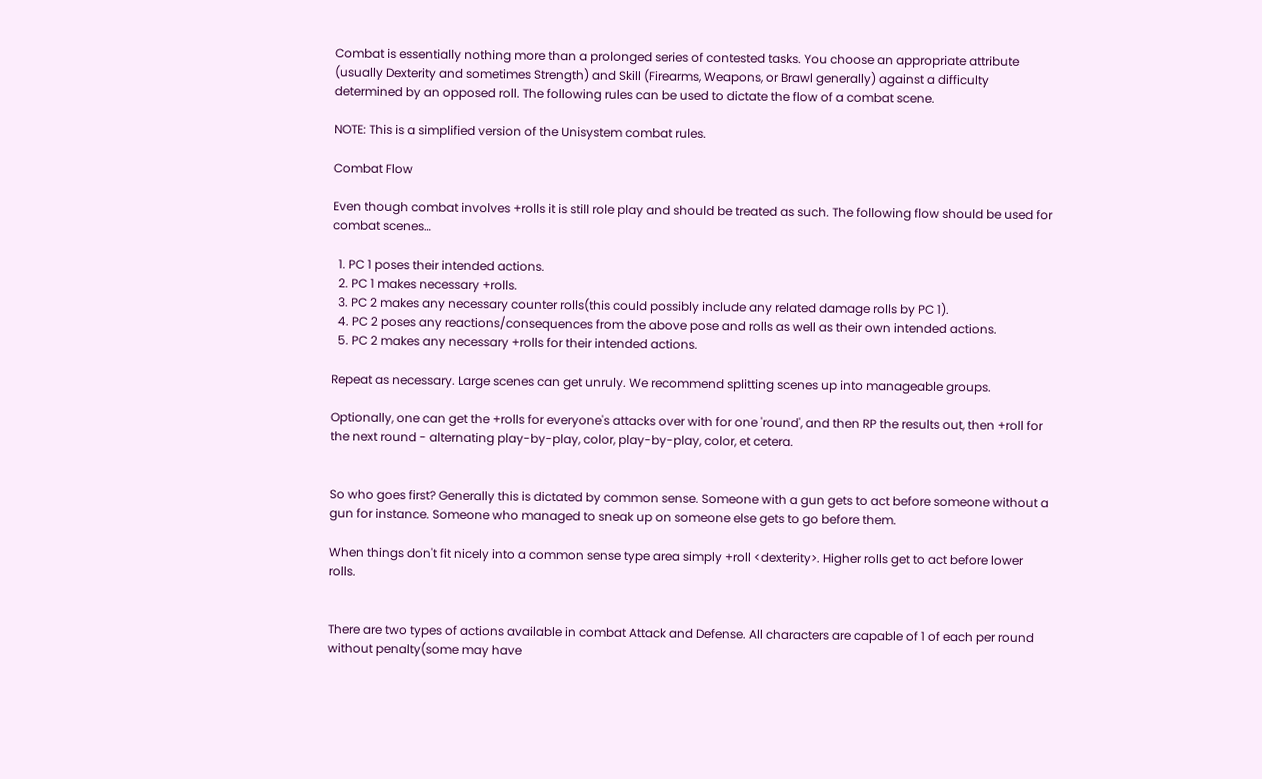Combat is essentially nothing more than a prolonged series of contested tasks. You choose an appropriate attribute (usually Dexterity and sometimes Strength) and Skill (Firearms, Weapons, or Brawl generally) against a difficulty determined by an opposed roll. The following rules can be used to dictate the flow of a combat scene.

NOTE: This is a simplified version of the Unisystem combat rules.

Combat Flow

Even though combat involves +rolls it is still role play and should be treated as such. The following flow should be used for combat scenes…

  1. PC 1 poses their intended actions.
  2. PC 1 makes necessary +rolls.
  3. PC 2 makes any necessary counter rolls(this could possibly include any related damage rolls by PC 1).
  4. PC 2 poses any reactions/consequences from the above pose and rolls as well as their own intended actions.
  5. PC 2 makes any necessary +rolls for their intended actions.

Repeat as necessary. Large scenes can get unruly. We recommend splitting scenes up into manageable groups.

Optionally, one can get the +rolls for everyone's attacks over with for one 'round', and then RP the results out, then +roll for the next round - alternating play-by-play, color, play-by-play, color, et cetera.


So who goes first? Generally this is dictated by common sense. Someone with a gun gets to act before someone without a gun for instance. Someone who managed to sneak up on someone else gets to go before them.

When things don't fit nicely into a common sense type area simply +roll <dexterity>. Higher rolls get to act before lower rolls.


There are two types of actions available in combat Attack and Defense. All characters are capable of 1 of each per round without penalty(some may have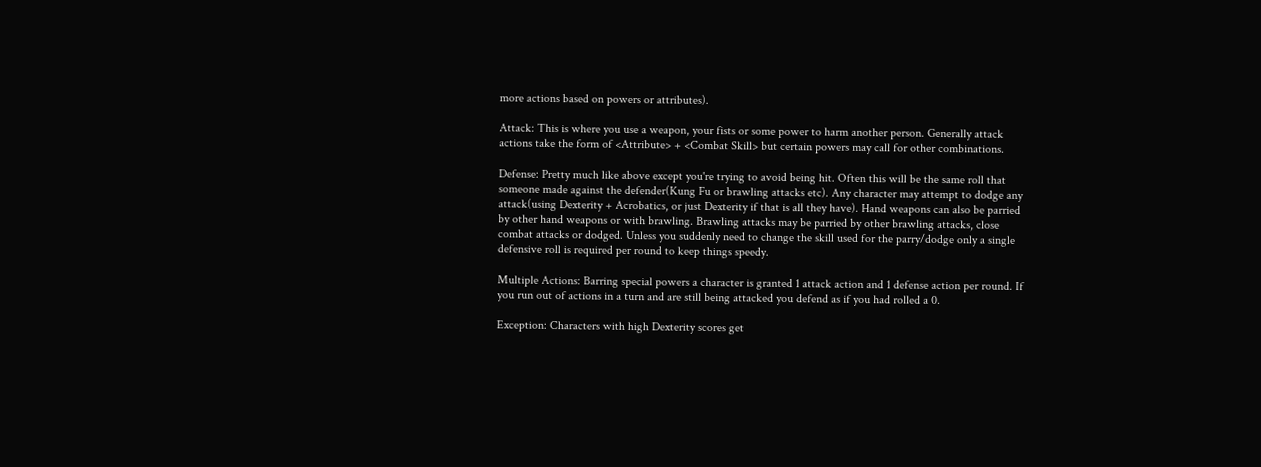more actions based on powers or attributes).

Attack: This is where you use a weapon, your fists or some power to harm another person. Generally attack actions take the form of <Attribute> + <Combat Skill> but certain powers may call for other combinations.

Defense: Pretty much like above except you're trying to avoid being hit. Often this will be the same roll that someone made against the defender(Kung Fu or brawling attacks etc). Any character may attempt to dodge any attack(using Dexterity + Acrobatics, or just Dexterity if that is all they have). Hand weapons can also be parried by other hand weapons or with brawling. Brawling attacks may be parried by other brawling attacks, close combat attacks or dodged. Unless you suddenly need to change the skill used for the parry/dodge only a single defensive roll is required per round to keep things speedy.

Multiple Actions: Barring special powers a character is granted 1 attack action and 1 defense action per round. If you run out of actions in a turn and are still being attacked you defend as if you had rolled a 0.

Exception: Characters with high Dexterity scores get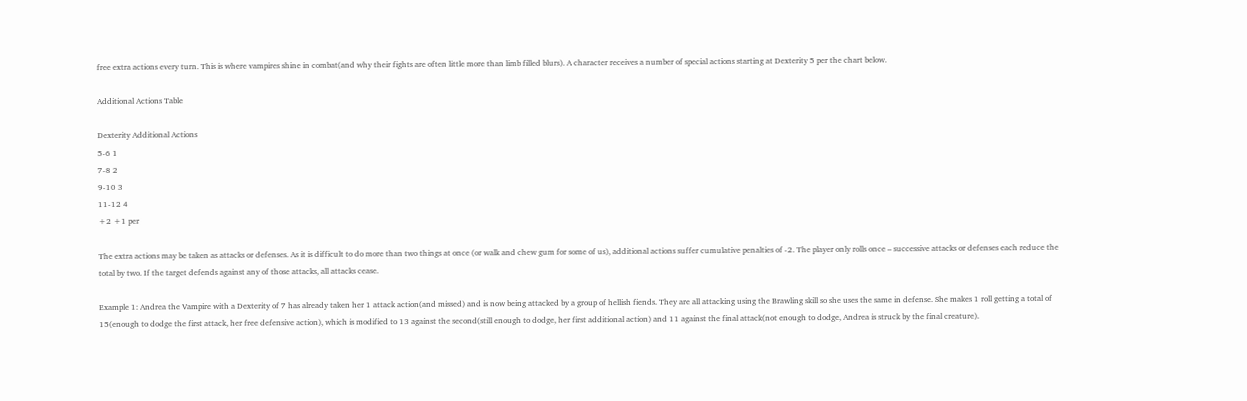free extra actions every turn. This is where vampires shine in combat(and why their fights are often little more than limb filled blurs). A character receives a number of special actions starting at Dexterity 5 per the chart below.

Additional Actions Table

Dexterity Additional Actions
5-6 1
7-8 2
9-10 3
11-12 4
+2 +1 per

The extra actions may be taken as attacks or defenses. As it is difficult to do more than two things at once (or walk and chew gum for some of us), additional actions suffer cumulative penalties of -2. The player only rolls once – successive attacks or defenses each reduce the total by two. If the target defends against any of those attacks, all attacks cease.

Example 1: Andrea the Vampire with a Dexterity of 7 has already taken her 1 attack action(and missed) and is now being attacked by a group of hellish fiends. They are all attacking using the Brawling skill so she uses the same in defense. She makes 1 roll getting a total of 15(enough to dodge the first attack, her free defensive action), which is modified to 13 against the second(still enough to dodge, her first additional action) and 11 against the final attack(not enough to dodge, Andrea is struck by the final creature).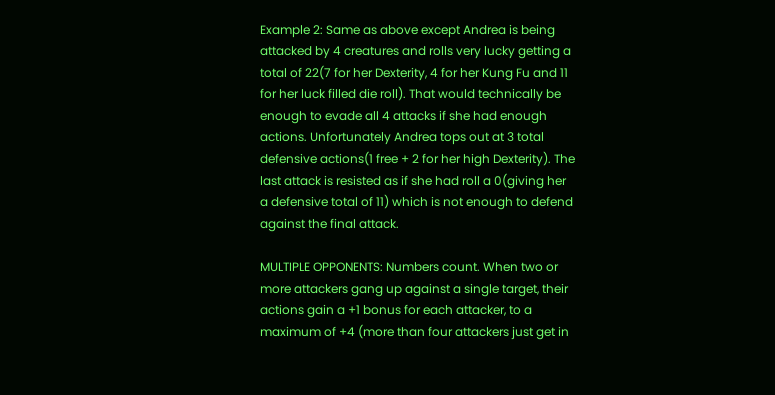Example 2: Same as above except Andrea is being attacked by 4 creatures and rolls very lucky getting a total of 22(7 for her Dexterity, 4 for her Kung Fu and 11 for her luck filled die roll). That would technically be enough to evade all 4 attacks if she had enough actions. Unfortunately Andrea tops out at 3 total defensive actions(1 free + 2 for her high Dexterity). The last attack is resisted as if she had roll a 0(giving her a defensive total of 11) which is not enough to defend against the final attack.

MULTIPLE OPPONENTS: Numbers count. When two or more attackers gang up against a single target, their actions gain a +1 bonus for each attacker, to a maximum of +4 (more than four attackers just get in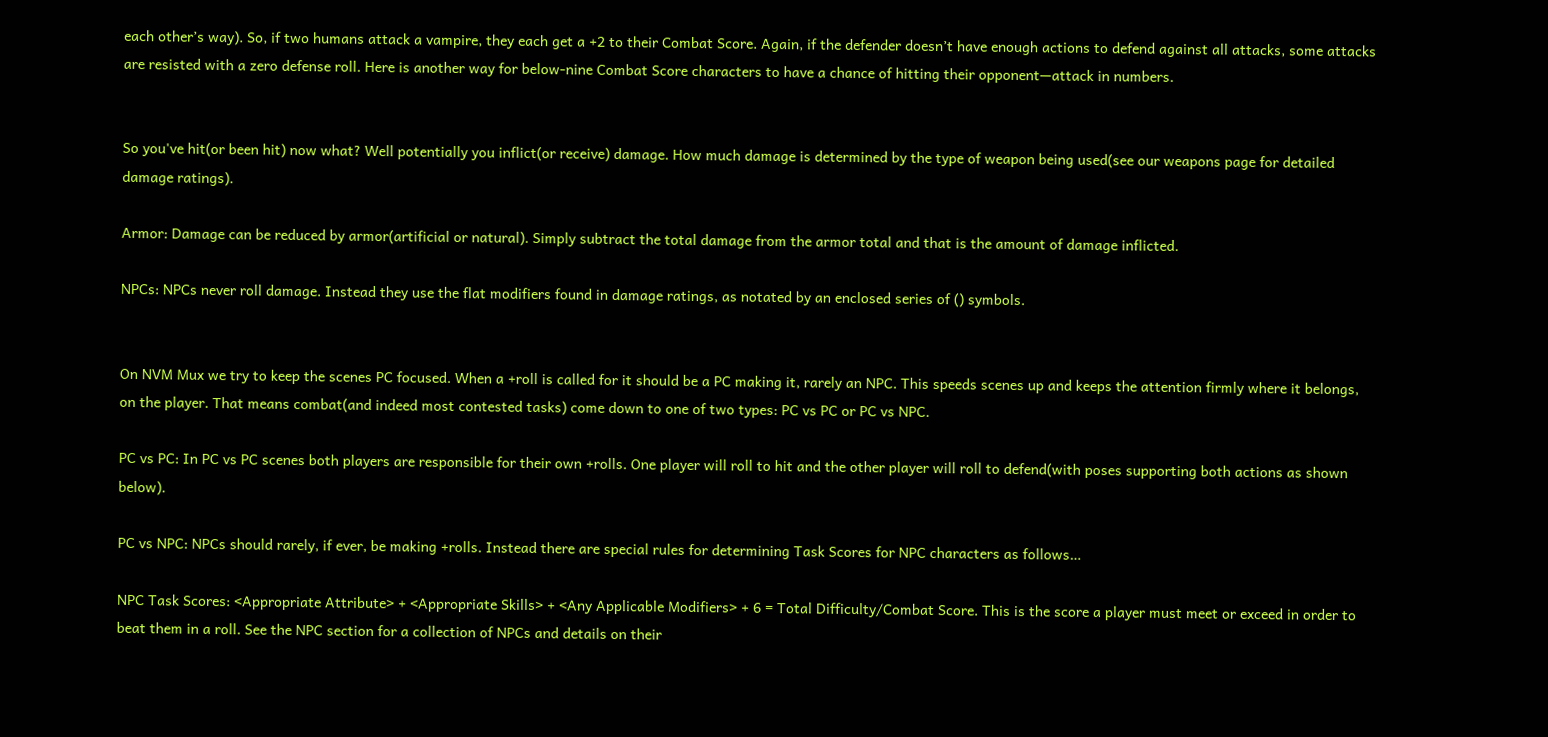each other’s way). So, if two humans attack a vampire, they each get a +2 to their Combat Score. Again, if the defender doesn’t have enough actions to defend against all attacks, some attacks are resisted with a zero defense roll. Here is another way for below-nine Combat Score characters to have a chance of hitting their opponent—attack in numbers.


So you've hit(or been hit) now what? Well potentially you inflict(or receive) damage. How much damage is determined by the type of weapon being used(see our weapons page for detailed damage ratings).

Armor: Damage can be reduced by armor(artificial or natural). Simply subtract the total damage from the armor total and that is the amount of damage inflicted.

NPCs: NPCs never roll damage. Instead they use the flat modifiers found in damage ratings, as notated by an enclosed series of () symbols.


On NVM Mux we try to keep the scenes PC focused. When a +roll is called for it should be a PC making it, rarely an NPC. This speeds scenes up and keeps the attention firmly where it belongs, on the player. That means combat(and indeed most contested tasks) come down to one of two types: PC vs PC or PC vs NPC.

PC vs PC: In PC vs PC scenes both players are responsible for their own +rolls. One player will roll to hit and the other player will roll to defend(with poses supporting both actions as shown below).

PC vs NPC: NPCs should rarely, if ever, be making +rolls. Instead there are special rules for determining Task Scores for NPC characters as follows…

NPC Task Scores: <Appropriate Attribute> + <Appropriate Skills> + <Any Applicable Modifiers> + 6 = Total Difficulty/Combat Score. This is the score a player must meet or exceed in order to beat them in a roll. See the NPC section for a collection of NPCs and details on their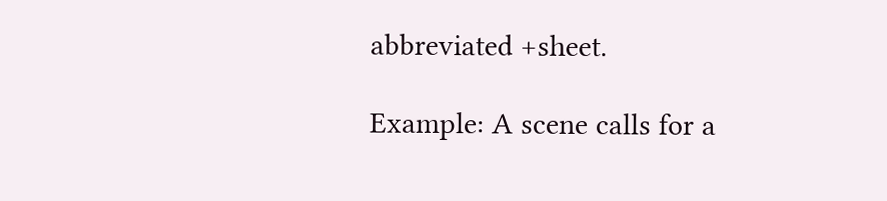abbreviated +sheet.

Example: A scene calls for a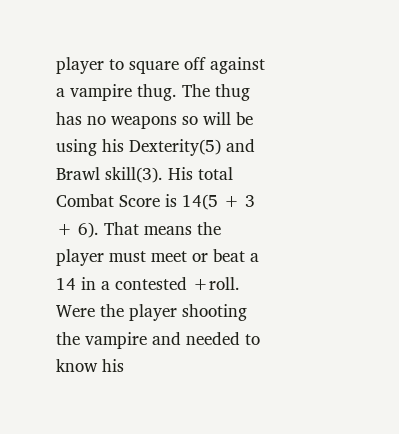player to square off against a vampire thug. The thug has no weapons so will be using his Dexterity(5) and Brawl skill(3). His total Combat Score is 14(5 + 3 + 6). That means the player must meet or beat a 14 in a contested +roll. Were the player shooting the vampire and needed to know his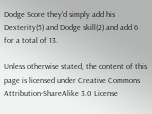Dodge Score they'd simply add his Dexterity(5) and Dodge skill(2) and add 6 for a total of 13.

Unless otherwise stated, the content of this page is licensed under Creative Commons Attribution-ShareAlike 3.0 License